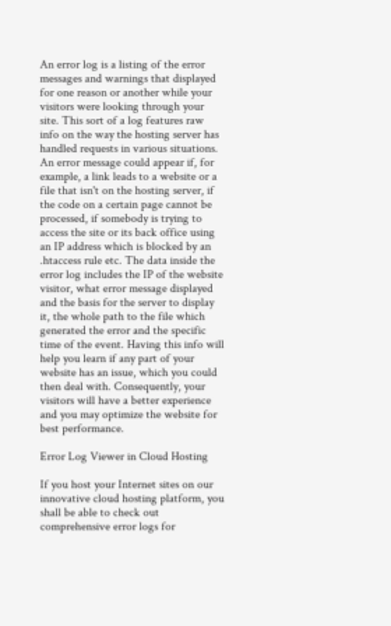An error log is a listing of the error messages and warnings that displayed for one reason or another while your visitors were looking through your site. This sort of a log features raw info on the way the hosting server has handled requests in various situations. An error message could appear if, for example, a link leads to a website or a file that isn't on the hosting server, if the code on a certain page cannot be processed, if somebody is trying to access the site or its back office using an IP address which is blocked by an .htaccess rule etc. The data inside the error log includes the IP of the website visitor, what error message displayed and the basis for the server to display it, the whole path to the file which generated the error and the specific time of the event. Having this info will help you learn if any part of your website has an issue, which you could then deal with. Consequently, your visitors will have a better experience and you may optimize the website for best performance.

Error Log Viewer in Cloud Hosting

If you host your Internet sites on our innovative cloud hosting platform, you shall be able to check out comprehensive error logs for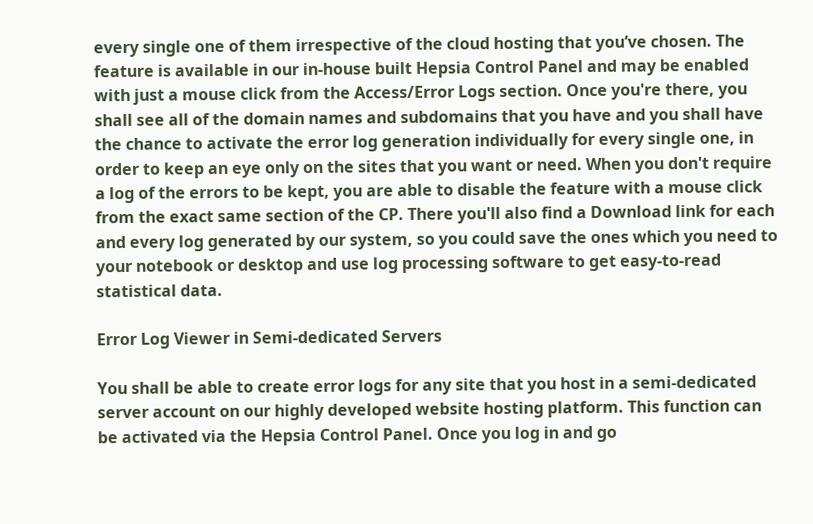every single one of them irrespective of the cloud hosting that you’ve chosen. The feature is available in our in-house built Hepsia Control Panel and may be enabled with just a mouse click from the Access/Error Logs section. Once you're there, you shall see all of the domain names and subdomains that you have and you shall have the chance to activate the error log generation individually for every single one, in order to keep an eye only on the sites that you want or need. When you don't require a log of the errors to be kept, you are able to disable the feature with a mouse click from the exact same section of the CP. There you'll also find a Download link for each and every log generated by our system, so you could save the ones which you need to your notebook or desktop and use log processing software to get easy-to-read statistical data.

Error Log Viewer in Semi-dedicated Servers

You shall be able to create error logs for any site that you host in a semi-dedicated server account on our highly developed website hosting platform. This function can be activated via the Hepsia Control Panel. Once you log in and go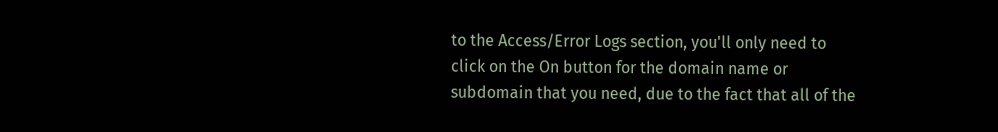to the Access/Error Logs section, you'll only need to click on the On button for the domain name or subdomain that you need, due to the fact that all of the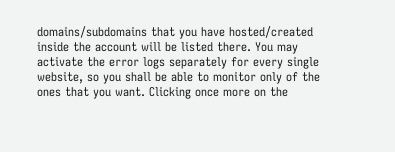domains/subdomains that you have hosted/created inside the account will be listed there. You may activate the error logs separately for every single website, so you shall be able to monitor only of the ones that you want. Clicking once more on the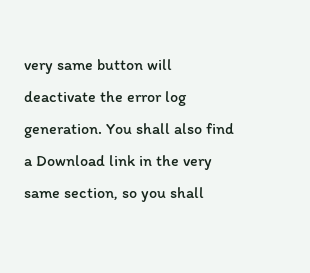very same button will deactivate the error log generation. You shall also find a Download link in the very same section, so you shall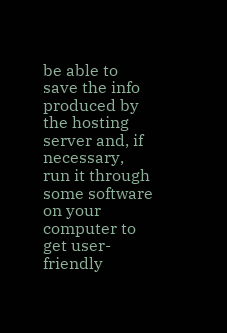be able to save the info produced by the hosting server and, if necessary, run it through some software on your computer to get user-friendly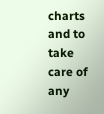charts and to take care of any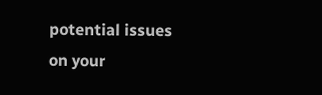potential issues on your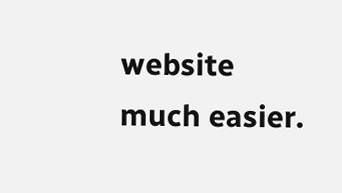website much easier.